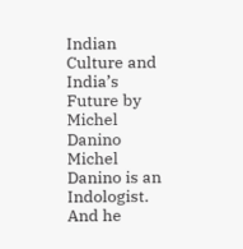Indian Culture and India’s Future by Michel Danino
Michel Danino is an Indologist. And he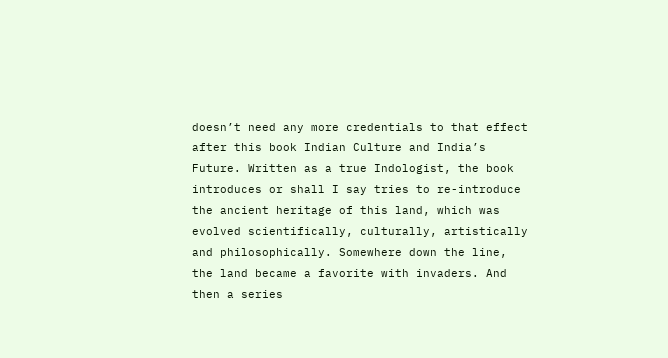doesn’t need any more credentials to that effect after this book Indian Culture and India’s Future. Written as a true Indologist, the book introduces or shall I say tries to re-introduce the ancient heritage of this land, which was evolved scientifically, culturally, artistically and philosophically. Somewhere down the line, the land became a favorite with invaders. And then a series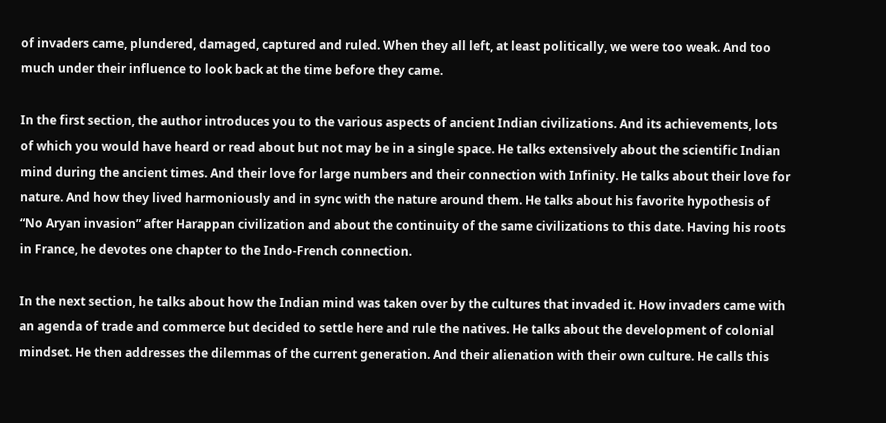of invaders came, plundered, damaged, captured and ruled. When they all left, at least politically, we were too weak. And too much under their influence to look back at the time before they came.

In the first section, the author introduces you to the various aspects of ancient Indian civilizations. And its achievements, lots of which you would have heard or read about but not may be in a single space. He talks extensively about the scientific Indian mind during the ancient times. And their love for large numbers and their connection with Infinity. He talks about their love for nature. And how they lived harmoniously and in sync with the nature around them. He talks about his favorite hypothesis of “No Aryan invasion” after Harappan civilization and about the continuity of the same civilizations to this date. Having his roots in France, he devotes one chapter to the Indo-French connection.

In the next section, he talks about how the Indian mind was taken over by the cultures that invaded it. How invaders came with an agenda of trade and commerce but decided to settle here and rule the natives. He talks about the development of colonial mindset. He then addresses the dilemmas of the current generation. And their alienation with their own culture. He calls this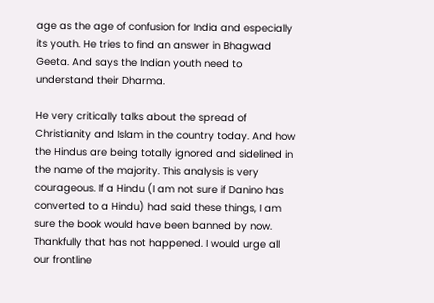age as the age of confusion for India and especially its youth. He tries to find an answer in Bhagwad Geeta. And says the Indian youth need to understand their Dharma.

He very critically talks about the spread of Christianity and Islam in the country today. And how the Hindus are being totally ignored and sidelined in the name of the majority. This analysis is very courageous. If a Hindu (I am not sure if Danino has converted to a Hindu) had said these things, I am sure the book would have been banned by now. Thankfully that has not happened. I would urge all our frontline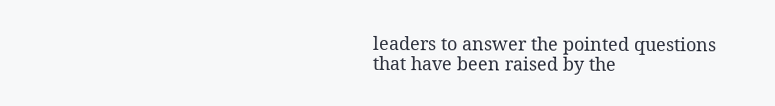leaders to answer the pointed questions that have been raised by the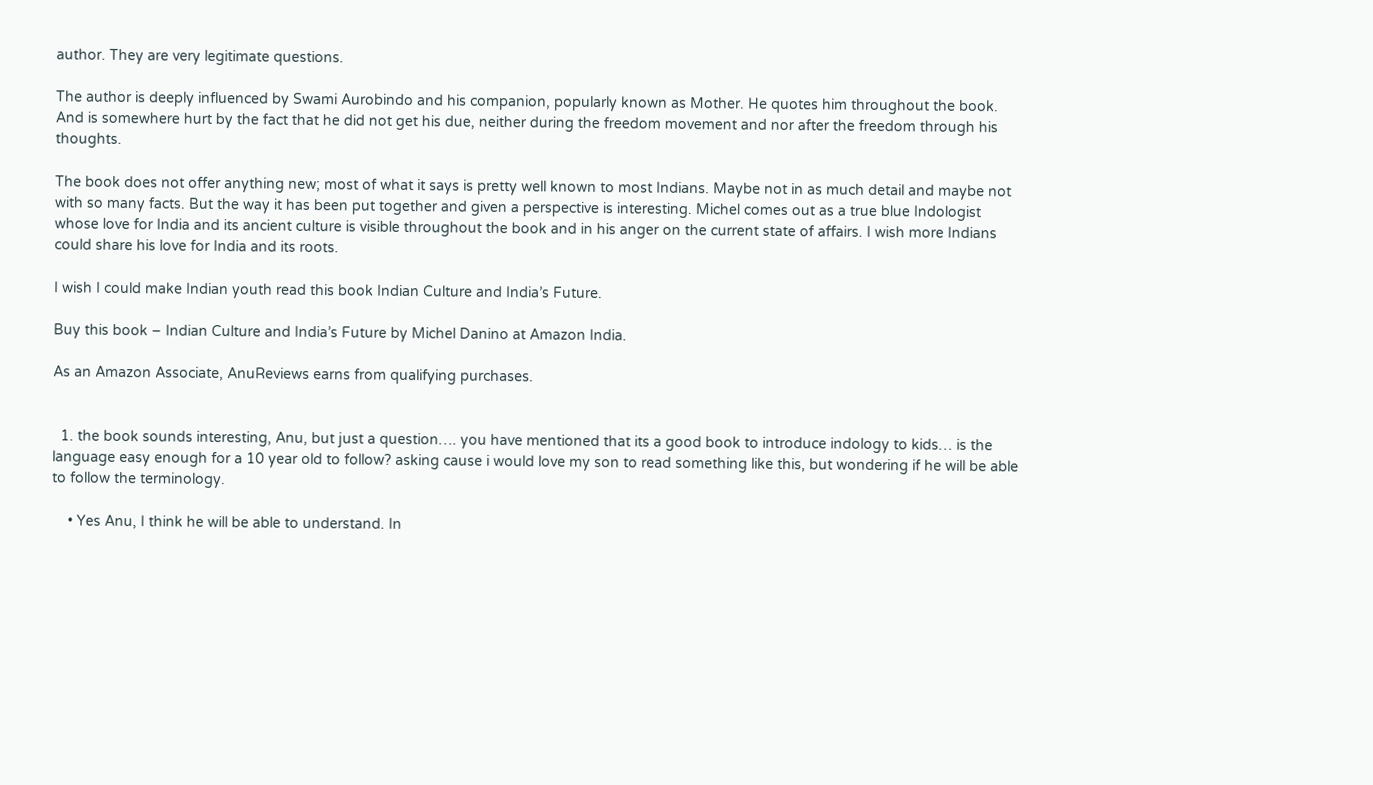author. They are very legitimate questions.

The author is deeply influenced by Swami Aurobindo and his companion, popularly known as Mother. He quotes him throughout the book. And is somewhere hurt by the fact that he did not get his due, neither during the freedom movement and nor after the freedom through his thoughts.

The book does not offer anything new; most of what it says is pretty well known to most Indians. Maybe not in as much detail and maybe not with so many facts. But the way it has been put together and given a perspective is interesting. Michel comes out as a true blue Indologist whose love for India and its ancient culture is visible throughout the book and in his anger on the current state of affairs. I wish more Indians could share his love for India and its roots.

I wish I could make Indian youth read this book Indian Culture and India’s Future.

Buy this book – Indian Culture and India’s Future by Michel Danino at Amazon India.

As an Amazon Associate, AnuReviews earns from qualifying purchases.


  1. the book sounds interesting, Anu, but just a question…. you have mentioned that its a good book to introduce indology to kids… is the language easy enough for a 10 year old to follow? asking cause i would love my son to read something like this, but wondering if he will be able to follow the terminology.

    • Yes Anu, I think he will be able to understand. In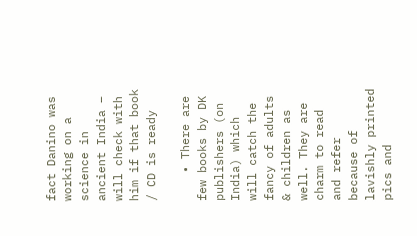fact Danino was working on a science in ancient India – will check with him if that book / CD is ready

    • There are few books by DK publishers (on India) which will catch the fancy of adults & children as well. They are charm to read and refer because of lavishly printed pics and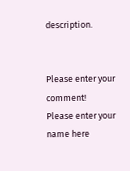description.


Please enter your comment!
Please enter your name here